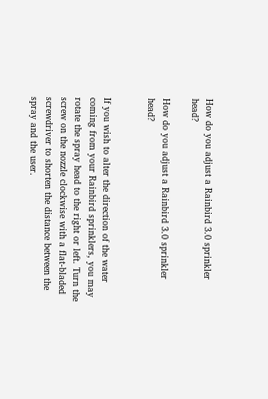How do you adjust a Rainbird 3.0 sprinkler head?

How do you adjust a Rainbird 3.0 sprinkler head?


If you wish to alter the direction of the water coming from your Rainbird sprinklers, you may rotate the spray head to the right or left. Turn the screw on the nozzle clockwise with a flat-bladed screwdriver to shorten the distance between the spray and the user.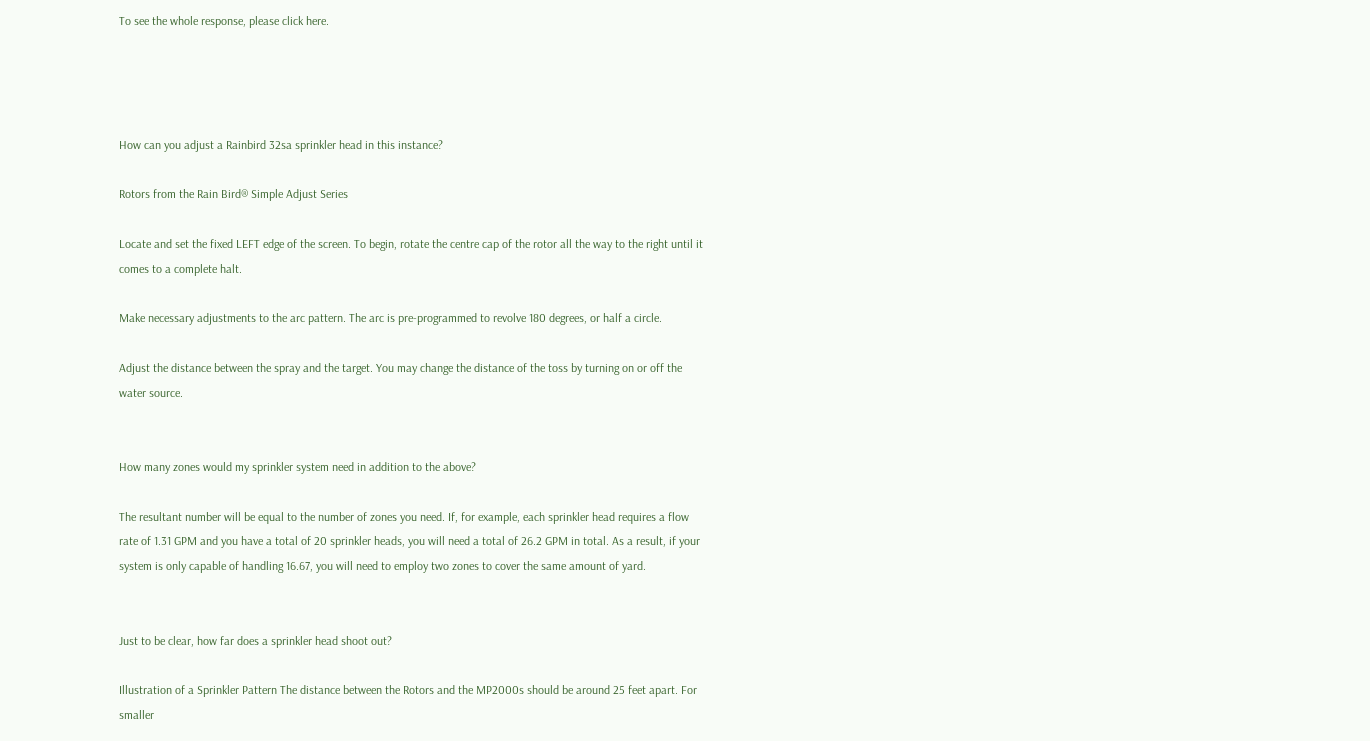To see the whole response, please click here.




How can you adjust a Rainbird 32sa sprinkler head in this instance?

Rotors from the Rain Bird® Simple Adjust Series

Locate and set the fixed LEFT edge of the screen. To begin, rotate the centre cap of the rotor all the way to the right until it comes to a complete halt.

Make necessary adjustments to the arc pattern. The arc is pre-programmed to revolve 180 degrees, or half a circle.

Adjust the distance between the spray and the target. You may change the distance of the toss by turning on or off the water source.


How many zones would my sprinkler system need in addition to the above?

The resultant number will be equal to the number of zones you need. If, for example, each sprinkler head requires a flow rate of 1.31 GPM and you have a total of 20 sprinkler heads, you will need a total of 26.2 GPM in total. As a result, if your system is only capable of handling 16.67, you will need to employ two zones to cover the same amount of yard.


Just to be clear, how far does a sprinkler head shoot out?

Illustration of a Sprinkler Pattern The distance between the Rotors and the MP2000s should be around 25 feet apart. For smaller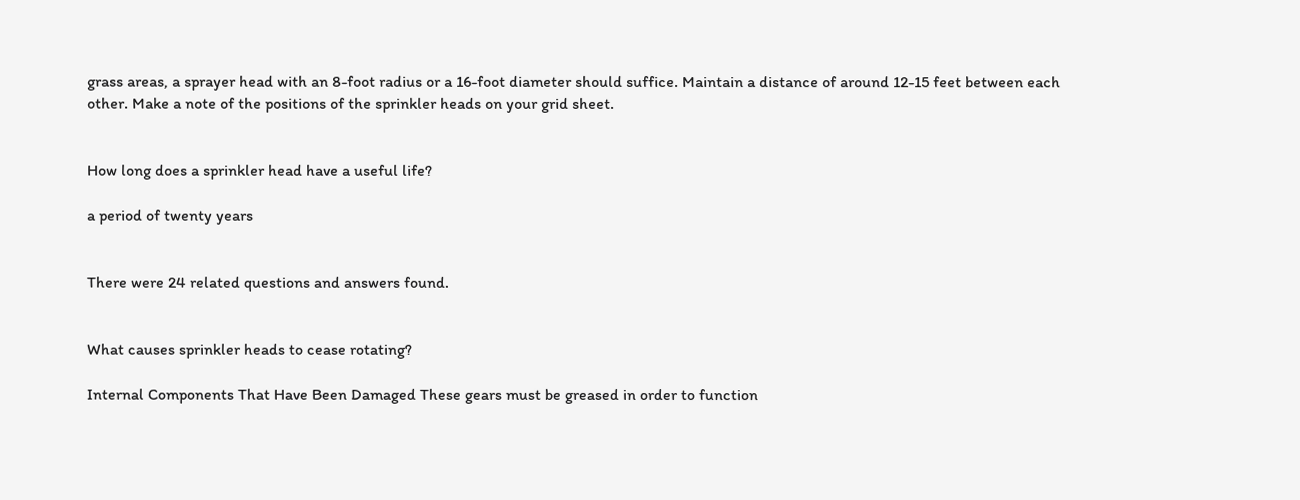grass areas, a sprayer head with an 8-foot radius or a 16-foot diameter should suffice. Maintain a distance of around 12-15 feet between each other. Make a note of the positions of the sprinkler heads on your grid sheet.


How long does a sprinkler head have a useful life?

a period of twenty years


There were 24 related questions and answers found.


What causes sprinkler heads to cease rotating?

Internal Components That Have Been Damaged These gears must be greased in order to function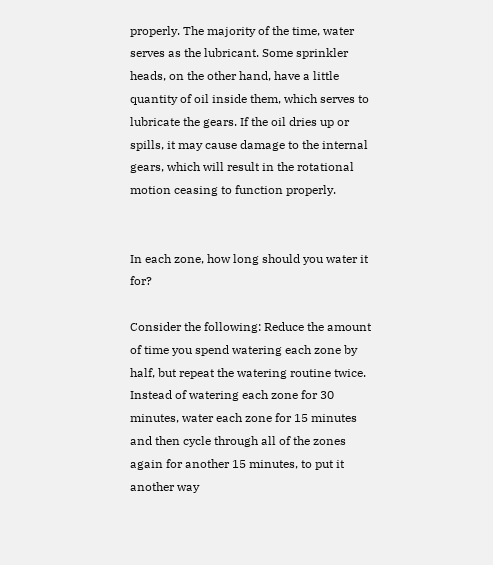properly. The majority of the time, water serves as the lubricant. Some sprinkler heads, on the other hand, have a little quantity of oil inside them, which serves to lubricate the gears. If the oil dries up or spills, it may cause damage to the internal gears, which will result in the rotational motion ceasing to function properly.


In each zone, how long should you water it for?

Consider the following: Reduce the amount of time you spend watering each zone by half, but repeat the watering routine twice. Instead of watering each zone for 30 minutes, water each zone for 15 minutes and then cycle through all of the zones again for another 15 minutes, to put it another way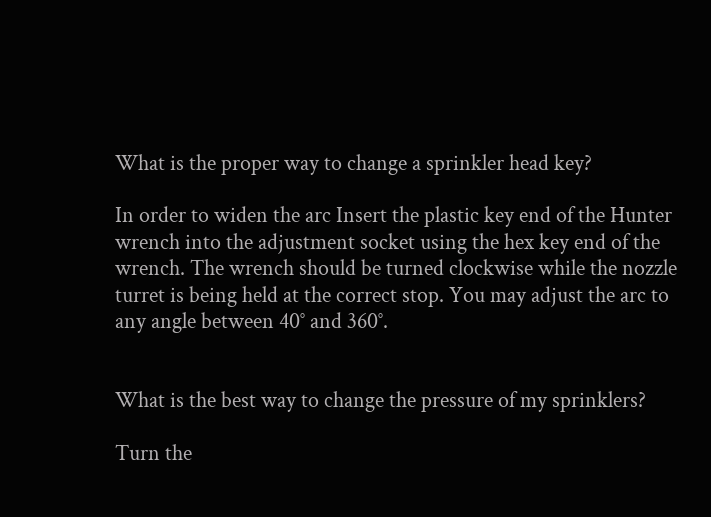What is the proper way to change a sprinkler head key?

In order to widen the arc Insert the plastic key end of the Hunter wrench into the adjustment socket using the hex key end of the wrench. The wrench should be turned clockwise while the nozzle turret is being held at the correct stop. You may adjust the arc to any angle between 40° and 360°.


What is the best way to change the pressure of my sprinklers?

Turn the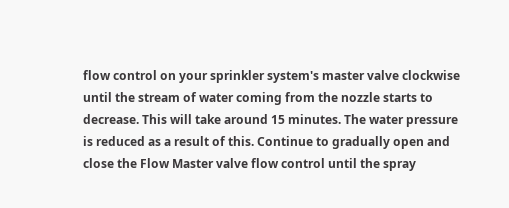flow control on your sprinkler system's master valve clockwise until the stream of water coming from the nozzle starts to decrease. This will take around 15 minutes. The water pressure is reduced as a result of this. Continue to gradually open and close the Flow Master valve flow control until the spray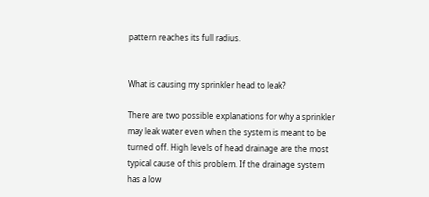pattern reaches its full radius.


What is causing my sprinkler head to leak?

There are two possible explanations for why a sprinkler may leak water even when the system is meant to be turned off. High levels of head drainage are the most typical cause of this problem. If the drainage system has a low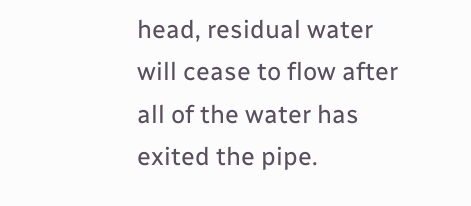head, residual water will cease to flow after all of the water has exited the pipe.